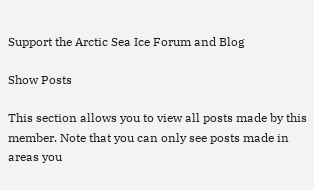Support the Arctic Sea Ice Forum and Blog

Show Posts

This section allows you to view all posts made by this member. Note that you can only see posts made in areas you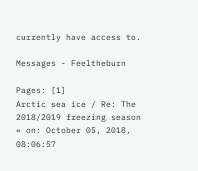currently have access to.

Messages - Feeltheburn

Pages: [1]
Arctic sea ice / Re: The 2018/2019 freezing season
« on: October 05, 2018, 08:06:57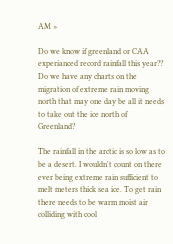AM »

Do we know if greenland or CAA experianced record rainfall this year??  Do we have any charts on the migration of extreme rain moving north that may one day be all it needs to take out the ice north of Greenland?

The rainfall in the arctic is so low as to be a desert. I wouldn't count on there ever being extreme rain sufficient to melt meters thick sea ice. To get rain there needs to be warm moist air colliding with cool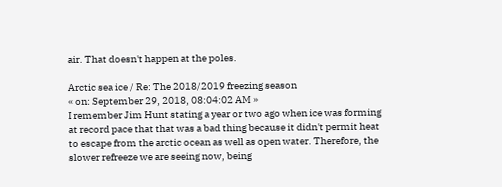air. That doesn't happen at the poles.

Arctic sea ice / Re: The 2018/2019 freezing season
« on: September 29, 2018, 08:04:02 AM »
I remember Jim Hunt stating a year or two ago when ice was forming at record pace that that was a bad thing because it didn't permit heat to escape from the arctic ocean as well as open water. Therefore, the slower refreeze we are seeing now, being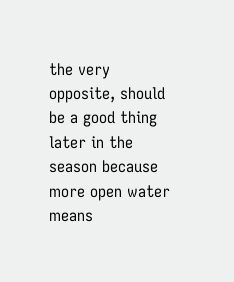the very opposite, should be a good thing later in the season because more open water means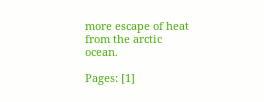more escape of heat from the arctic ocean.

Pages: [1]